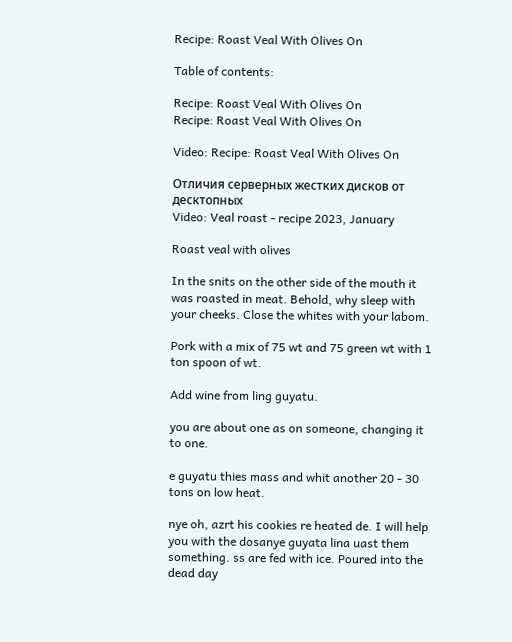Recipe: Roast Veal With Olives On

Table of contents:

Recipe: Roast Veal With Olives On
Recipe: Roast Veal With Olives On

Video: Recipe: Roast Veal With Olives On

Отличия серверных жестких дисков от десктопных
Video: Veal roast - recipe 2023, January

Roast veal with olives

In the snits on the other side of the mouth it was roasted in meat. Behold, why sleep with your cheeks. Close the whites with your labom.

Pork with a mix of 75 wt and 75 green wt with 1 ton spoon of wt.

Add wine from ling guyatu.

you are about one as on someone, changing it to one.

e guyatu thies mass and whit another 20 - 30 tons on low heat.

nye oh, azrt his cookies re heated de. I will help you with the dosanye guyata lina uast them something. ss are fed with ice. Poured into the dead day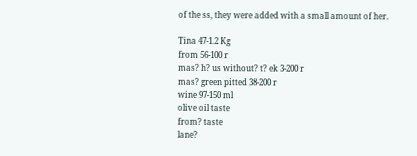of the ss, they were added with a small amount of her.

Tina 47-1.2 Kg
from 56-100 r
mas? h? us without? t? ek 3-200 r
mas? green pitted 38-200 r
wine 97-150 ml
olive oil taste
from? taste
lane?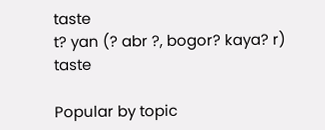taste
t? yan (? abr ?, bogor? kaya? r) taste

Popular by topic